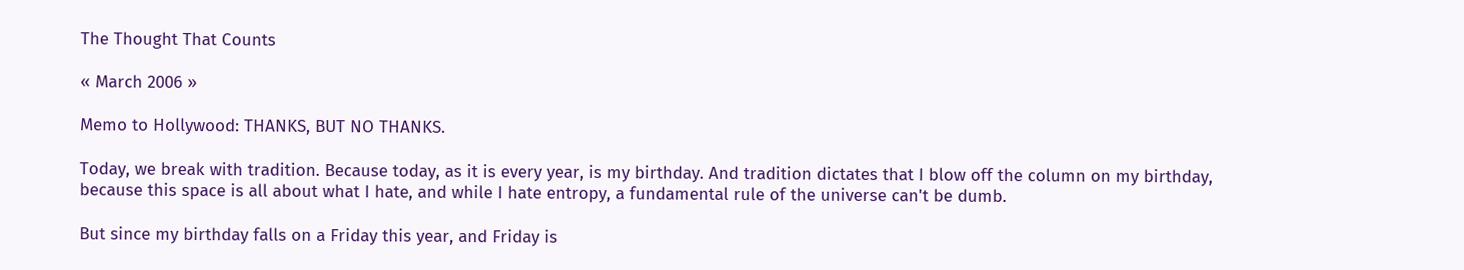The Thought That Counts

« March 2006 »

Memo to Hollywood: THANKS, BUT NO THANKS.

Today, we break with tradition. Because today, as it is every year, is my birthday. And tradition dictates that I blow off the column on my birthday, because this space is all about what I hate, and while I hate entropy, a fundamental rule of the universe can't be dumb.

But since my birthday falls on a Friday this year, and Friday is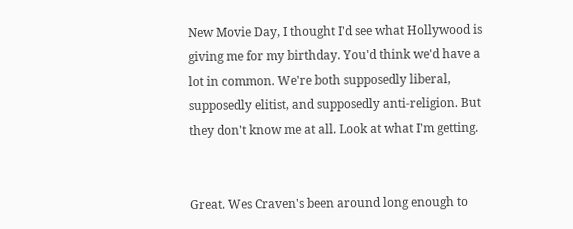New Movie Day, I thought I'd see what Hollywood is giving me for my birthday. You'd think we'd have a lot in common. We're both supposedly liberal, supposedly elitist, and supposedly anti-religion. But they don't know me at all. Look at what I'm getting.


Great. Wes Craven's been around long enough to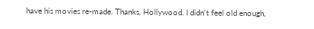have his movies re-made. Thanks, Hollywood. I didn't feel old enough,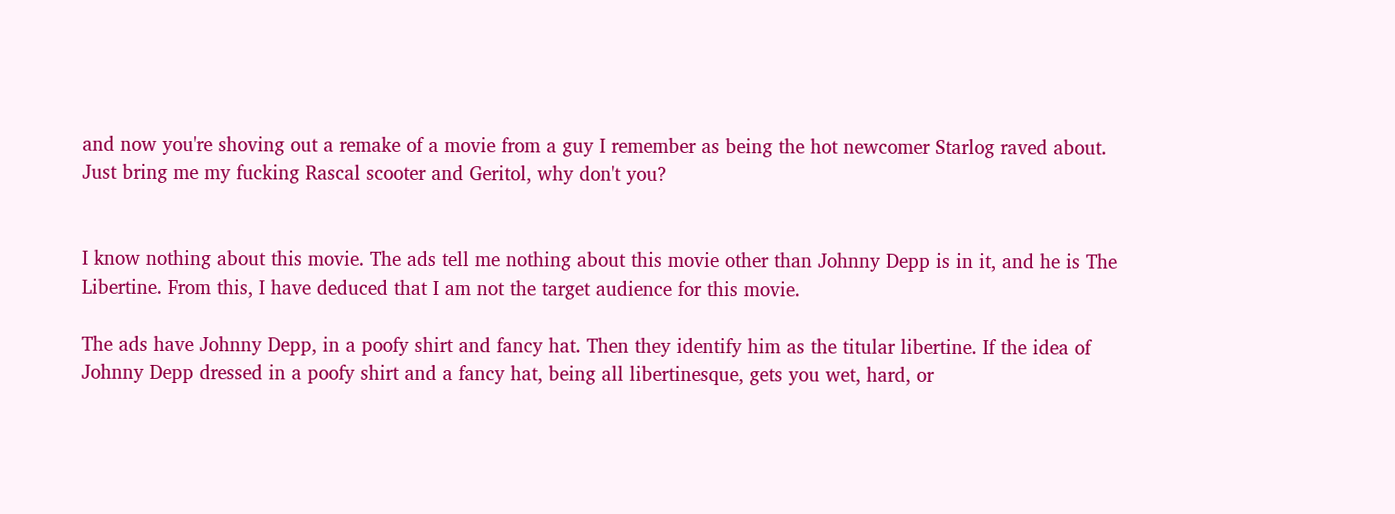and now you're shoving out a remake of a movie from a guy I remember as being the hot newcomer Starlog raved about. Just bring me my fucking Rascal scooter and Geritol, why don't you?


I know nothing about this movie. The ads tell me nothing about this movie other than Johnny Depp is in it, and he is The Libertine. From this, I have deduced that I am not the target audience for this movie.

The ads have Johnny Depp, in a poofy shirt and fancy hat. Then they identify him as the titular libertine. If the idea of Johnny Depp dressed in a poofy shirt and a fancy hat, being all libertinesque, gets you wet, hard, or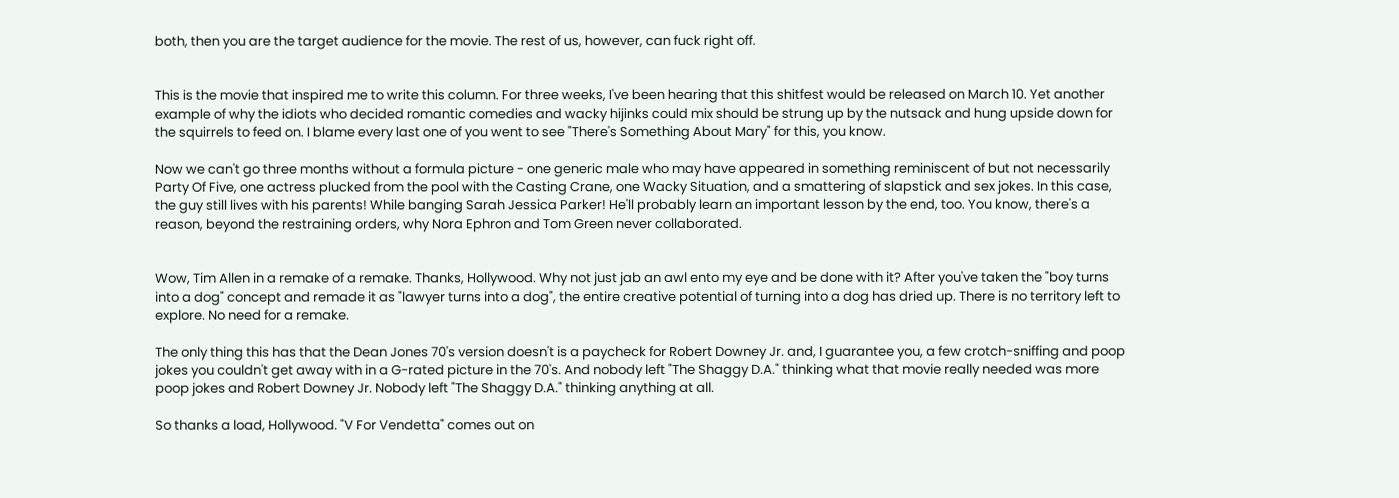both, then you are the target audience for the movie. The rest of us, however, can fuck right off.


This is the movie that inspired me to write this column. For three weeks, I've been hearing that this shitfest would be released on March 10. Yet another example of why the idiots who decided romantic comedies and wacky hijinks could mix should be strung up by the nutsack and hung upside down for the squirrels to feed on. I blame every last one of you went to see "There's Something About Mary" for this, you know.

Now we can't go three months without a formula picture - one generic male who may have appeared in something reminiscent of but not necessarily Party Of Five, one actress plucked from the pool with the Casting Crane, one Wacky Situation, and a smattering of slapstick and sex jokes. In this case, the guy still lives with his parents! While banging Sarah Jessica Parker! He'll probably learn an important lesson by the end, too. You know, there's a reason, beyond the restraining orders, why Nora Ephron and Tom Green never collaborated.


Wow, Tim Allen in a remake of a remake. Thanks, Hollywood. Why not just jab an awl ento my eye and be done with it? After you've taken the "boy turns into a dog" concept and remade it as "lawyer turns into a dog", the entire creative potential of turning into a dog has dried up. There is no territory left to explore. No need for a remake.

The only thing this has that the Dean Jones 70's version doesn't is a paycheck for Robert Downey Jr. and, I guarantee you, a few crotch-sniffing and poop jokes you couldn't get away with in a G-rated picture in the 70's. And nobody left "The Shaggy D.A." thinking what that movie really needed was more poop jokes and Robert Downey Jr. Nobody left "The Shaggy D.A." thinking anything at all.

So thanks a load, Hollywood. "V For Vendetta" comes out on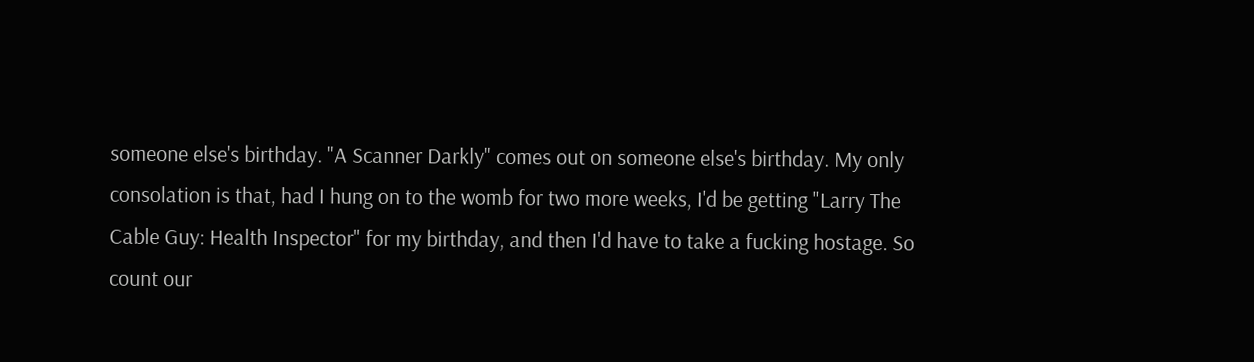someone else's birthday. "A Scanner Darkly" comes out on someone else's birthday. My only consolation is that, had I hung on to the womb for two more weeks, I'd be getting "Larry The Cable Guy: Health Inspector" for my birthday, and then I'd have to take a fucking hostage. So count our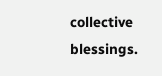collective blessings.